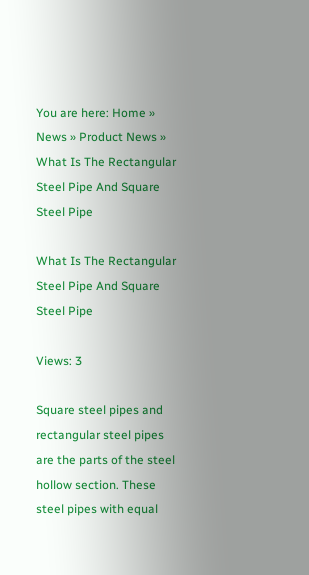You are here: Home » News » Product News » What Is The Rectangular Steel Pipe And Square Steel Pipe

What Is The Rectangular Steel Pipe And Square Steel Pipe

Views: 3

Square steel pipes and rectangular steel pipes are the parts of the steel hollow section. These steel pipes with equal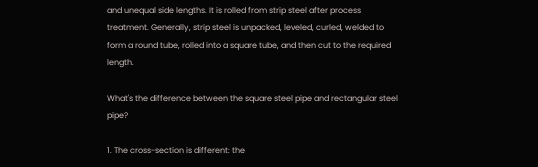and unequal side lengths. It is rolled from strip steel after process treatment. Generally, strip steel is unpacked, leveled, curled, welded to form a round tube, rolled into a square tube, and then cut to the required length.

What's the difference between the square steel pipe and rectangular steel pipe?

1. The cross-section is different: the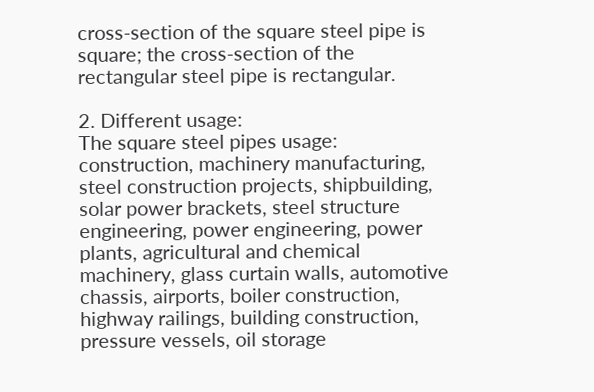cross-section of the square steel pipe is square; the cross-section of the rectangular steel pipe is rectangular.

2. Different usage:
The square steel pipes usage: construction, machinery manufacturing, steel construction projects, shipbuilding, solar power brackets, steel structure engineering, power engineering, power plants, agricultural and chemical machinery, glass curtain walls, automotive chassis, airports, boiler construction, highway railings, building construction, pressure vessels, oil storage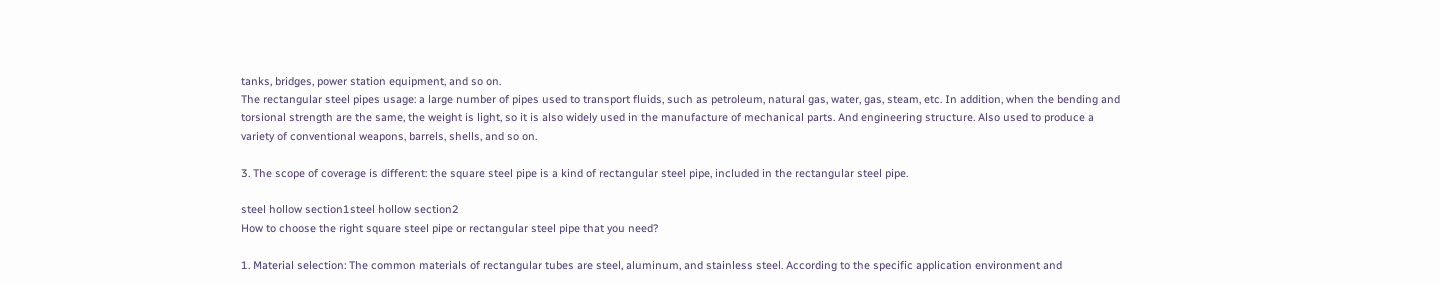tanks, bridges, power station equipment, and so on.
The rectangular steel pipes usage: a large number of pipes used to transport fluids, such as petroleum, natural gas, water, gas, steam, etc. In addition, when the bending and torsional strength are the same, the weight is light, so it is also widely used in the manufacture of mechanical parts. And engineering structure. Also used to produce a variety of conventional weapons, barrels, shells, and so on.

3. The scope of coverage is different: the square steel pipe is a kind of rectangular steel pipe, included in the rectangular steel pipe.

steel hollow section1steel hollow section2
How to choose the right square steel pipe or rectangular steel pipe that you need?

1. Material selection: The common materials of rectangular tubes are steel, aluminum, and stainless steel. According to the specific application environment and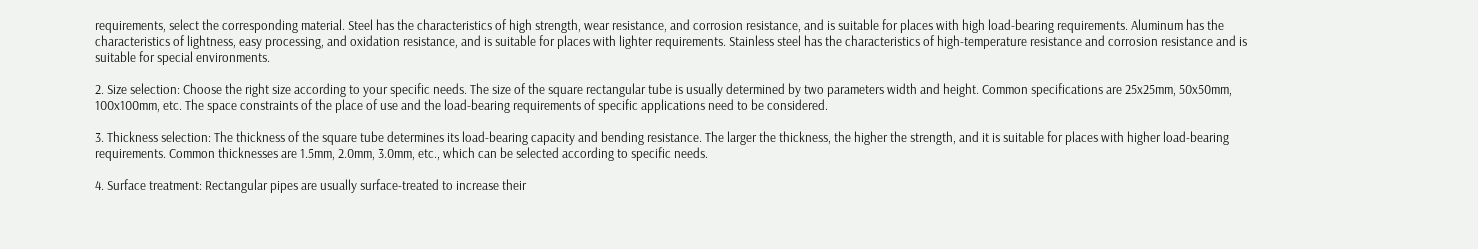requirements, select the corresponding material. Steel has the characteristics of high strength, wear resistance, and corrosion resistance, and is suitable for places with high load-bearing requirements. Aluminum has the characteristics of lightness, easy processing, and oxidation resistance, and is suitable for places with lighter requirements. Stainless steel has the characteristics of high-temperature resistance and corrosion resistance and is suitable for special environments.

2. Size selection: Choose the right size according to your specific needs. The size of the square rectangular tube is usually determined by two parameters width and height. Common specifications are 25x25mm, 50x50mm, 100x100mm, etc. The space constraints of the place of use and the load-bearing requirements of specific applications need to be considered.

3. Thickness selection: The thickness of the square tube determines its load-bearing capacity and bending resistance. The larger the thickness, the higher the strength, and it is suitable for places with higher load-bearing requirements. Common thicknesses are 1.5mm, 2.0mm, 3.0mm, etc., which can be selected according to specific needs.

4. Surface treatment: Rectangular pipes are usually surface-treated to increase their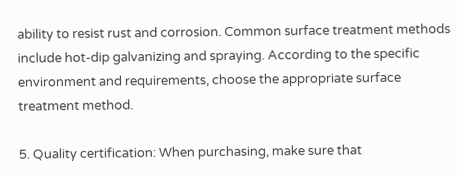ability to resist rust and corrosion. Common surface treatment methods include hot-dip galvanizing and spraying. According to the specific environment and requirements, choose the appropriate surface treatment method.

5. Quality certification: When purchasing, make sure that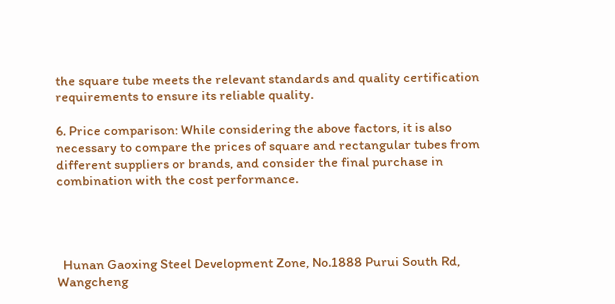the square tube meets the relevant standards and quality certification requirements to ensure its reliable quality.

6. Price comparison: While considering the above factors, it is also necessary to compare the prices of square and rectangular tubes from different suppliers or brands, and consider the final purchase in combination with the cost performance.




  Hunan Gaoxing Steel Development Zone, No.1888 Purui South Rd, Wangcheng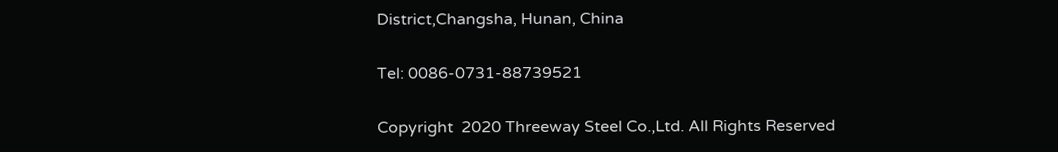District,Changsha, Hunan, China

Tel: 0086-0731-88739521

Copyright  2020 Threeway Steel Co.,Ltd. All Rights Reserved